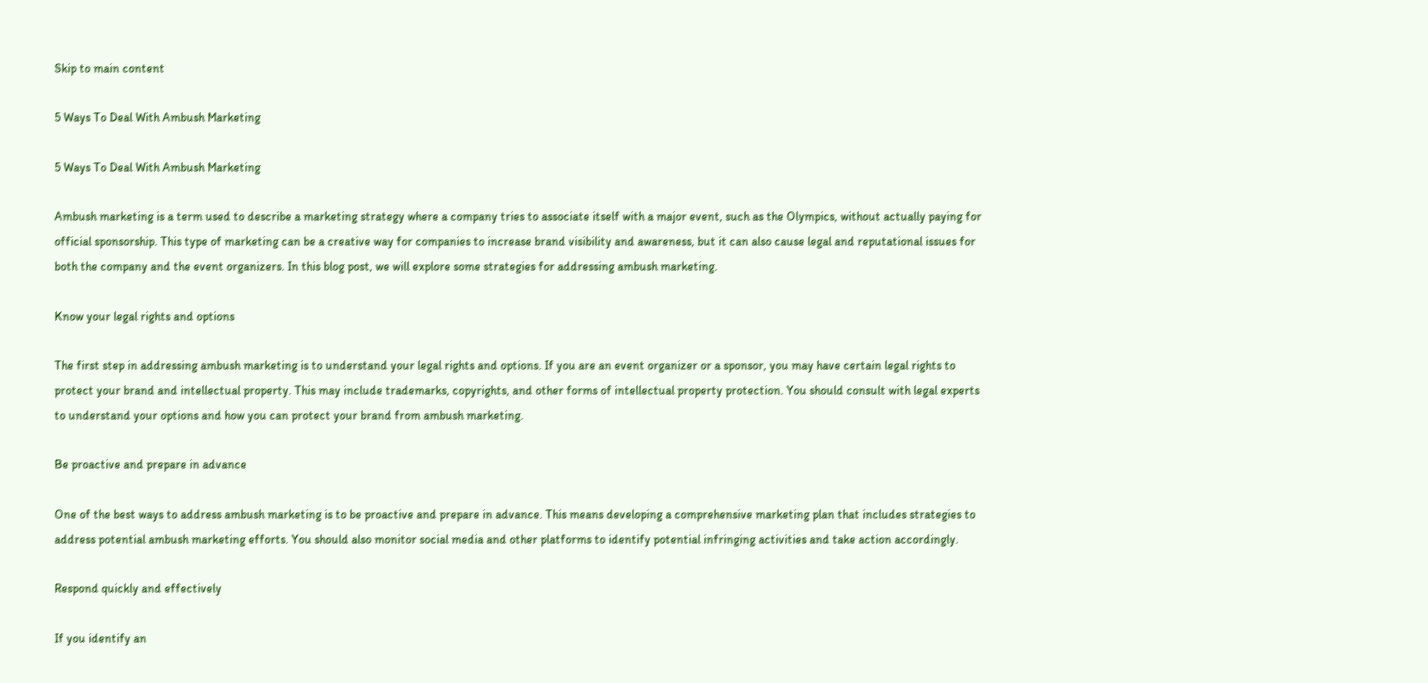Skip to main content

5 Ways To Deal With Ambush Marketing

5 Ways To Deal With Ambush Marketing

Ambush marketing is a term used to describe a marketing strategy where a company tries to associate itself with a major event, such as the Olympics, without actually paying for official sponsorship. This type of marketing can be a creative way for companies to increase brand visibility and awareness, but it can also cause legal and reputational issues for both the company and the event organizers. In this blog post, we will explore some strategies for addressing ambush marketing.

Know your legal rights and options

The first step in addressing ambush marketing is to understand your legal rights and options. If you are an event organizer or a sponsor, you may have certain legal rights to protect your brand and intellectual property. This may include trademarks, copyrights, and other forms of intellectual property protection. You should consult with legal experts to understand your options and how you can protect your brand from ambush marketing.

Be proactive and prepare in advance

One of the best ways to address ambush marketing is to be proactive and prepare in advance. This means developing a comprehensive marketing plan that includes strategies to address potential ambush marketing efforts. You should also monitor social media and other platforms to identify potential infringing activities and take action accordingly.

Respond quickly and effectively

If you identify an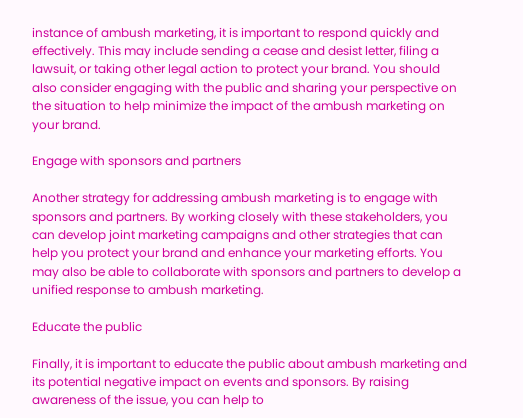instance of ambush marketing, it is important to respond quickly and effectively. This may include sending a cease and desist letter, filing a lawsuit, or taking other legal action to protect your brand. You should also consider engaging with the public and sharing your perspective on the situation to help minimize the impact of the ambush marketing on your brand.

Engage with sponsors and partners

Another strategy for addressing ambush marketing is to engage with sponsors and partners. By working closely with these stakeholders, you can develop joint marketing campaigns and other strategies that can help you protect your brand and enhance your marketing efforts. You may also be able to collaborate with sponsors and partners to develop a unified response to ambush marketing.

Educate the public

Finally, it is important to educate the public about ambush marketing and its potential negative impact on events and sponsors. By raising awareness of the issue, you can help to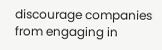discourage companies from engaging in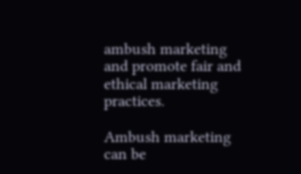ambush marketing and promote fair and ethical marketing practices.

Ambush marketing can be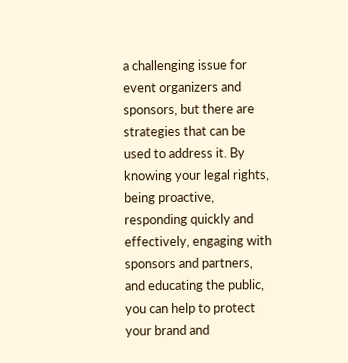a challenging issue for event organizers and sponsors, but there are strategies that can be used to address it. By knowing your legal rights, being proactive, responding quickly and effectively, engaging with sponsors and partners, and educating the public, you can help to protect your brand and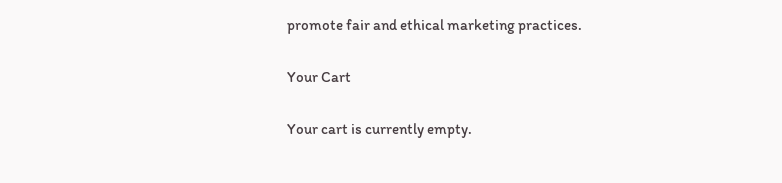promote fair and ethical marketing practices.

Your Cart

Your cart is currently empty.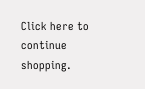Click here to continue shopping.